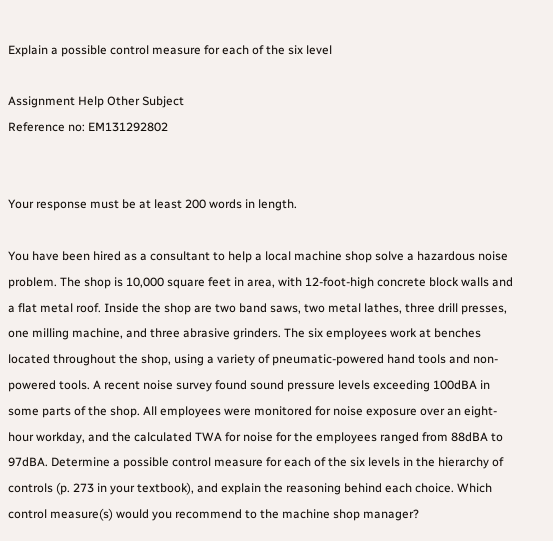Explain a possible control measure for each of the six level

Assignment Help Other Subject
Reference no: EM131292802


Your response must be at least 200 words in length.

You have been hired as a consultant to help a local machine shop solve a hazardous noise problem. The shop is 10,000 square feet in area, with 12-foot-high concrete block walls and a flat metal roof. Inside the shop are two band saws, two metal lathes, three drill presses, one milling machine, and three abrasive grinders. The six employees work at benches located throughout the shop, using a variety of pneumatic-powered hand tools and non-powered tools. A recent noise survey found sound pressure levels exceeding 100dBA in some parts of the shop. All employees were monitored for noise exposure over an eight-hour workday, and the calculated TWA for noise for the employees ranged from 88dBA to 97dBA. Determine a possible control measure for each of the six levels in the hierarchy of controls (p. 273 in your textbook), and explain the reasoning behind each choice. Which control measure(s) would you recommend to the machine shop manager?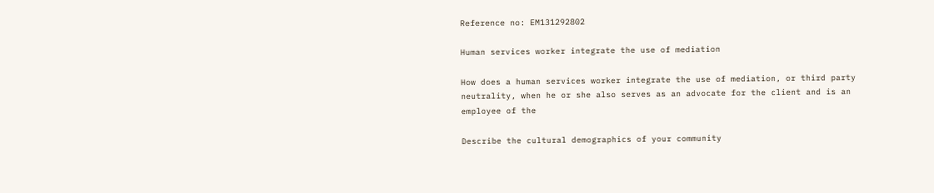Reference no: EM131292802

Human services worker integrate the use of mediation

How does a human services worker integrate the use of mediation, or third party neutrality, when he or she also serves as an advocate for the client and is an employee of the

Describe the cultural demographics of your community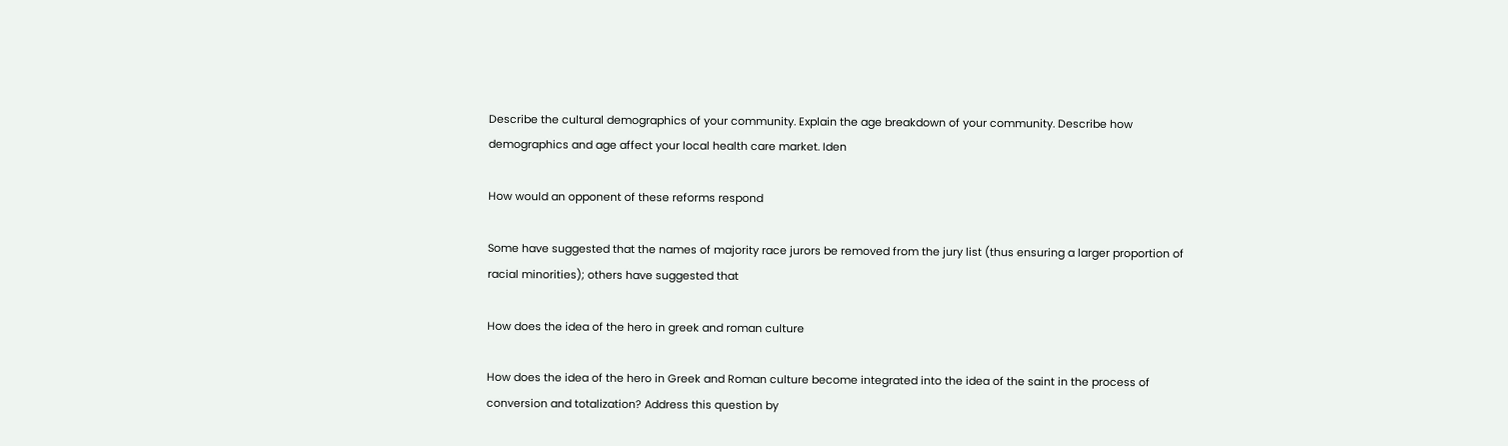Describe the cultural demographics of your community. Explain the age breakdown of your community. Describe how demographics and age affect your local health care market. Iden

How would an opponent of these reforms respond

Some have suggested that the names of majority race jurors be removed from the jury list (thus ensuring a larger proportion of racial minorities); others have suggested that

How does the idea of the hero in greek and roman culture

How does the idea of the hero in Greek and Roman culture become integrated into the idea of the saint in the process of conversion and totalization? Address this question by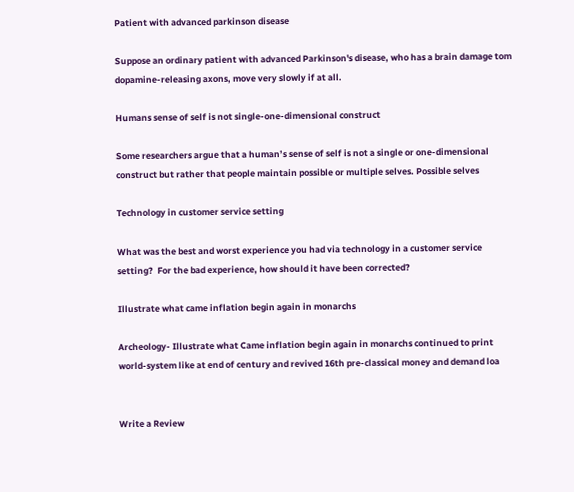Patient with advanced parkinson disease

Suppose an ordinary patient with advanced Parkinson's disease, who has a brain damage tom dopamine-releasing axons, move very slowly if at all.

Humans sense of self is not single-one-dimensional construct

Some researchers argue that a human’s sense of self is not a single or one-dimensional construct but rather that people maintain possible or multiple selves. Possible selves

Technology in customer service setting

What was the best and worst experience you had via technology in a customer service setting?  For the bad experience, how should it have been corrected?

Illustrate what came inflation begin again in monarchs

Archeology- Illustrate what Came inflation begin again in monarchs continued to print world-system like at end of century and revived 16th pre-classical money and demand loa


Write a Review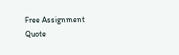Free Assignment Quote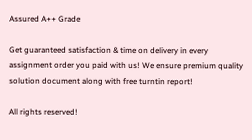Assured A++ Grade

Get guaranteed satisfaction & time on delivery in every assignment order you paid with us! We ensure premium quality solution document along with free turntin report!

All rights reserved!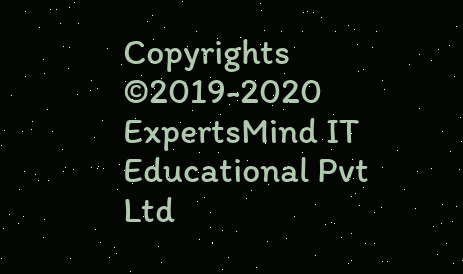Copyrights ©2019-2020 ExpertsMind IT Educational Pvt Ltd